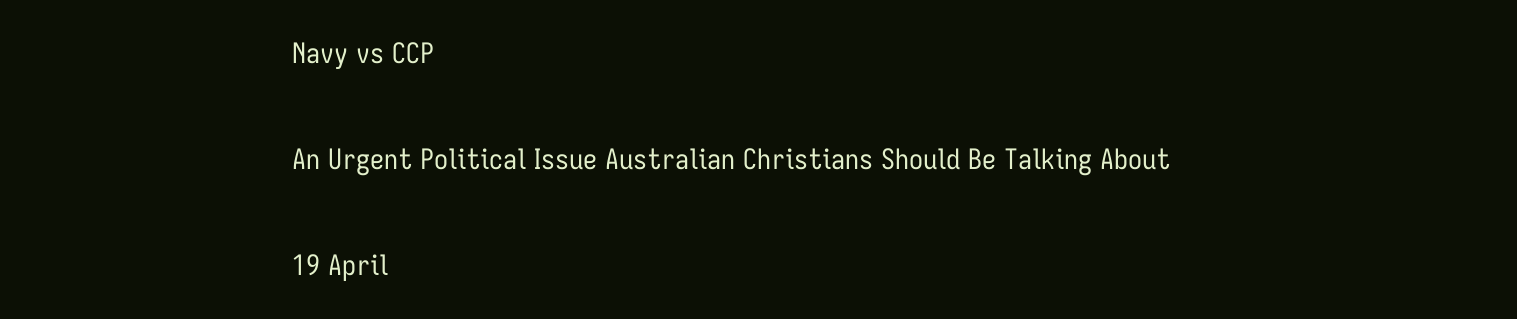Navy vs CCP

An Urgent Political Issue Australian Christians Should Be Talking About

19 April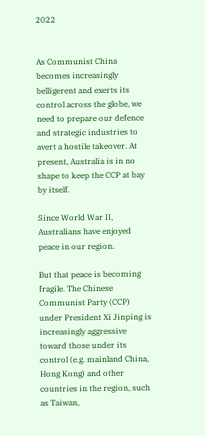2022


As Communist China becomes increasingly belligerent and exerts its control across the globe, we need to prepare our defence and strategic industries to avert a hostile takeover. At present, Australia is in no shape to keep the CCP at bay by itself.

Since World War II, Australians have enjoyed peace in our region.

But that peace is becoming fragile. The Chinese Communist Party (CCP) under President Xi Jinping is increasingly aggressive toward those under its control (e.g. mainland China, Hong Kong) and other countries in the region, such as Taiwan,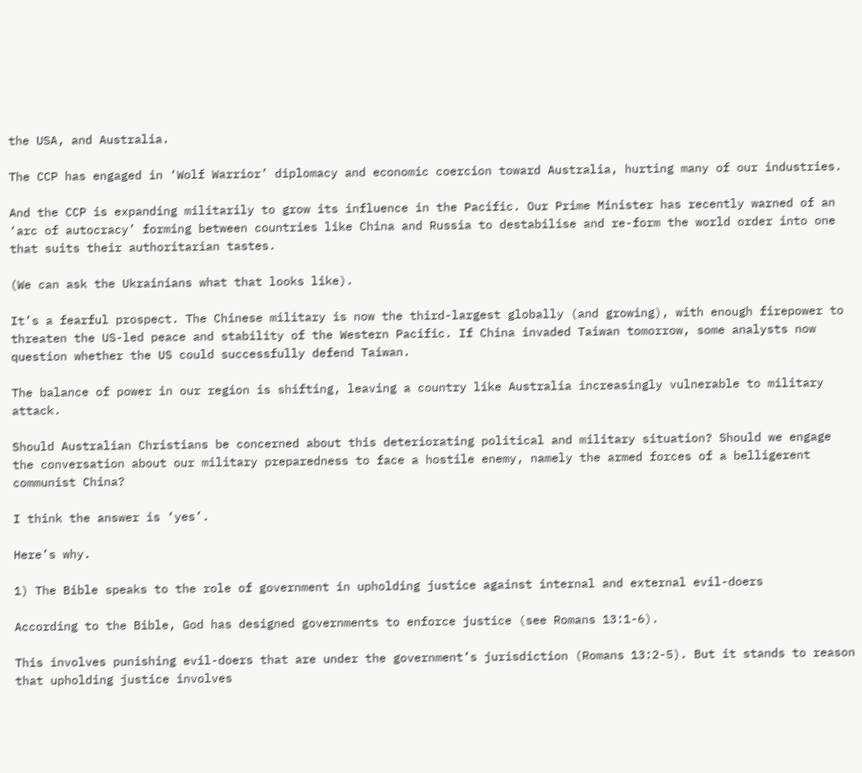the USA, and Australia.

The CCP has engaged in ‘Wolf Warrior’ diplomacy and economic coercion toward Australia, hurting many of our industries.

And the CCP is expanding militarily to grow its influence in the Pacific. Our Prime Minister has recently warned of an ‘arc of autocracy’ forming between countries like China and Russia to destabilise and re-form the world order into one that suits their authoritarian tastes.

(We can ask the Ukrainians what that looks like).

It’s a fearful prospect. The Chinese military is now the third-largest globally (and growing), with enough firepower to threaten the US-led peace and stability of the Western Pacific. If China invaded Taiwan tomorrow, some analysts now question whether the US could successfully defend Taiwan.

The balance of power in our region is shifting, leaving a country like Australia increasingly vulnerable to military attack.

Should Australian Christians be concerned about this deteriorating political and military situation? Should we engage the conversation about our military preparedness to face a hostile enemy, namely the armed forces of a belligerent communist China?

I think the answer is ‘yes’.

Here’s why.

1) The Bible speaks to the role of government in upholding justice against internal and external evil-doers

According to the Bible, God has designed governments to enforce justice (see Romans 13:1-6).

This involves punishing evil-doers that are under the government’s jurisdiction (Romans 13:2-5). But it stands to reason that upholding justice involves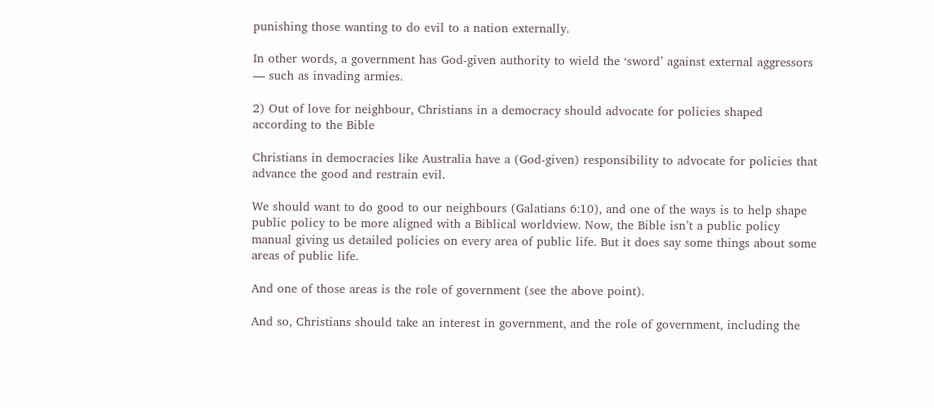punishing those wanting to do evil to a nation externally.

In other words, a government has God-given authority to wield the ‘sword’ against external aggressors — such as invading armies.

2) Out of love for neighbour, Christians in a democracy should advocate for policies shaped according to the Bible

Christians in democracies like Australia have a (God-given) responsibility to advocate for policies that advance the good and restrain evil.

We should want to do good to our neighbours (Galatians 6:10), and one of the ways is to help shape public policy to be more aligned with a Biblical worldview. Now, the Bible isn’t a public policy manual giving us detailed policies on every area of public life. But it does say some things about some areas of public life.

And one of those areas is the role of government (see the above point).

And so, Christians should take an interest in government, and the role of government, including the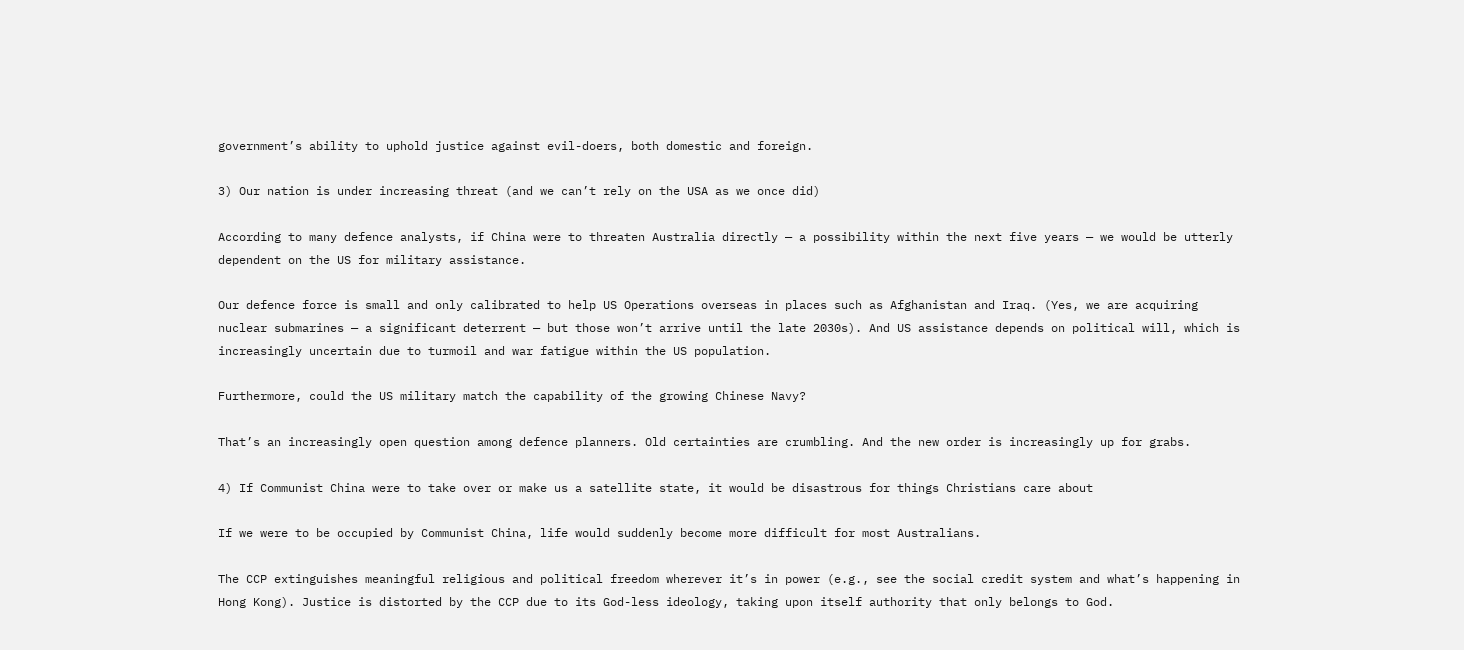government’s ability to uphold justice against evil-doers, both domestic and foreign.

3) Our nation is under increasing threat (and we can’t rely on the USA as we once did)

According to many defence analysts, if China were to threaten Australia directly — a possibility within the next five years — we would be utterly dependent on the US for military assistance.

Our defence force is small and only calibrated to help US Operations overseas in places such as Afghanistan and Iraq. (Yes, we are acquiring nuclear submarines — a significant deterrent — but those won’t arrive until the late 2030s). And US assistance depends on political will, which is increasingly uncertain due to turmoil and war fatigue within the US population.

Furthermore, could the US military match the capability of the growing Chinese Navy?

That’s an increasingly open question among defence planners. Old certainties are crumbling. And the new order is increasingly up for grabs.

4) If Communist China were to take over or make us a satellite state, it would be disastrous for things Christians care about

If we were to be occupied by Communist China, life would suddenly become more difficult for most Australians.

The CCP extinguishes meaningful religious and political freedom wherever it’s in power (e.g., see the social credit system and what’s happening in Hong Kong). Justice is distorted by the CCP due to its God-less ideology, taking upon itself authority that only belongs to God.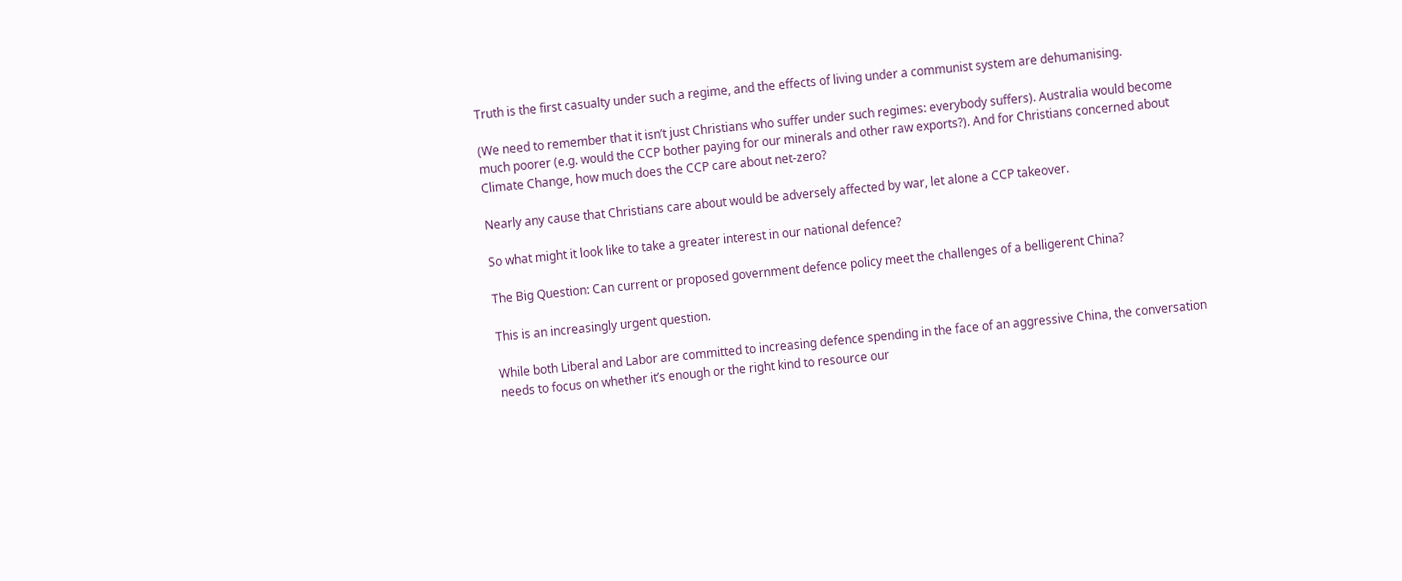Truth is the first casualty under such a regime, and the effects of living under a communist system are dehumanising.

(We need to remember that it isn’t just Christians who suffer under such regimes: everybody suffers). Australia would become much poorer (e.g. would the CCP bother paying for our minerals and other raw exports?). And for Christians concerned about Climate Change, how much does the CCP care about net-zero?

Nearly any cause that Christians care about would be adversely affected by war, let alone a CCP takeover.

So what might it look like to take a greater interest in our national defence?

The Big Question: Can current or proposed government defence policy meet the challenges of a belligerent China?

This is an increasingly urgent question.

While both Liberal and Labor are committed to increasing defence spending in the face of an aggressive China, the conversation needs to focus on whether it’s enough or the right kind to resource our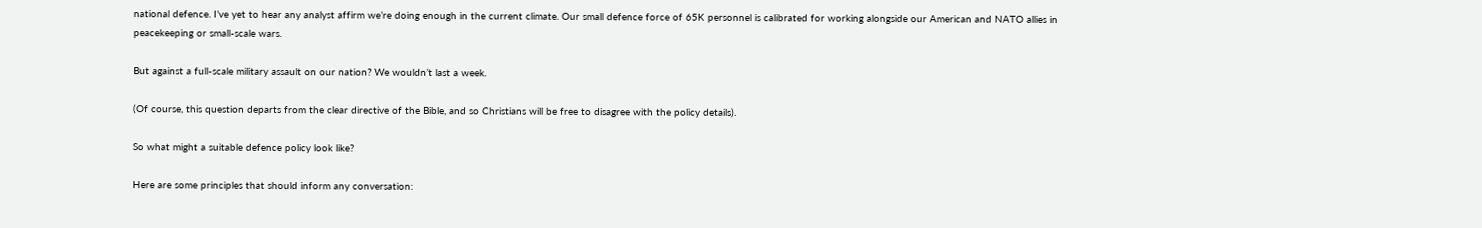national defence. I’ve yet to hear any analyst affirm we’re doing enough in the current climate. Our small defence force of 65K personnel is calibrated for working alongside our American and NATO allies in peacekeeping or small-scale wars.

But against a full-scale military assault on our nation? We wouldn’t last a week.

(Of course, this question departs from the clear directive of the Bible, and so Christians will be free to disagree with the policy details).

So what might a suitable defence policy look like?

Here are some principles that should inform any conversation: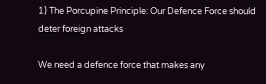1) The Porcupine Principle: Our Defence Force should deter foreign attacks

We need a defence force that makes any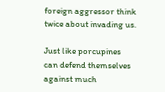foreign aggressor think twice about invading us.

Just like porcupines can defend themselves against much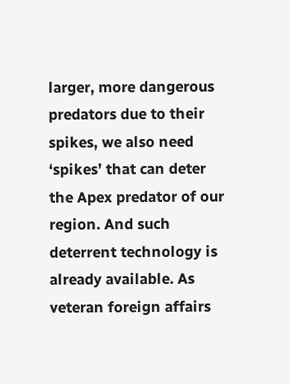larger, more dangerous predators due to their spikes, we also need ‘spikes’ that can deter the Apex predator of our region. And such deterrent technology is already available. As veteran foreign affairs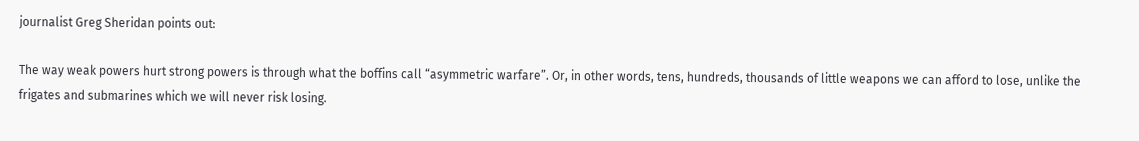journalist Greg Sheridan points out:

The way weak powers hurt strong powers is through what the boffins call “asymmetric warfare”. Or, in other words, tens, hundreds, thousands of little weapons we can afford to lose, unlike the frigates and submarines which we will never risk losing.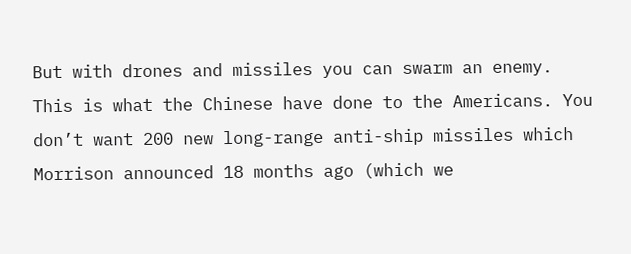But with drones and missiles you can swarm an enemy. This is what the Chinese have done to the Americans. You don’t want 200 new long-range anti-ship missiles which Morrison announced 18 months ago (which we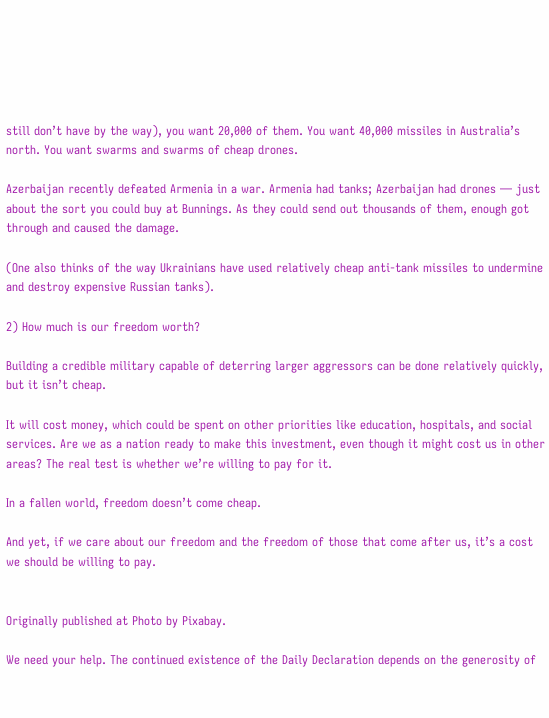still don’t have by the way), you want 20,000 of them. You want 40,000 missiles in Australia’s north. You want swarms and swarms of cheap drones.

Azerbaijan recently defeated Armenia in a war. Armenia had tanks; Azerbaijan had drones — just about the sort you could buy at Bunnings. As they could send out thousands of them, enough got through and caused the damage.

(One also thinks of the way Ukrainians have used relatively cheap anti-tank missiles to undermine and destroy expensive Russian tanks).

2) How much is our freedom worth?

Building a credible military capable of deterring larger aggressors can be done relatively quickly, but it isn’t cheap.

It will cost money, which could be spent on other priorities like education, hospitals, and social services. Are we as a nation ready to make this investment, even though it might cost us in other areas? The real test is whether we’re willing to pay for it.

In a fallen world, freedom doesn’t come cheap.

And yet, if we care about our freedom and the freedom of those that come after us, it’s a cost we should be willing to pay.


Originally published at Photo by Pixabay.

We need your help. The continued existence of the Daily Declaration depends on the generosity of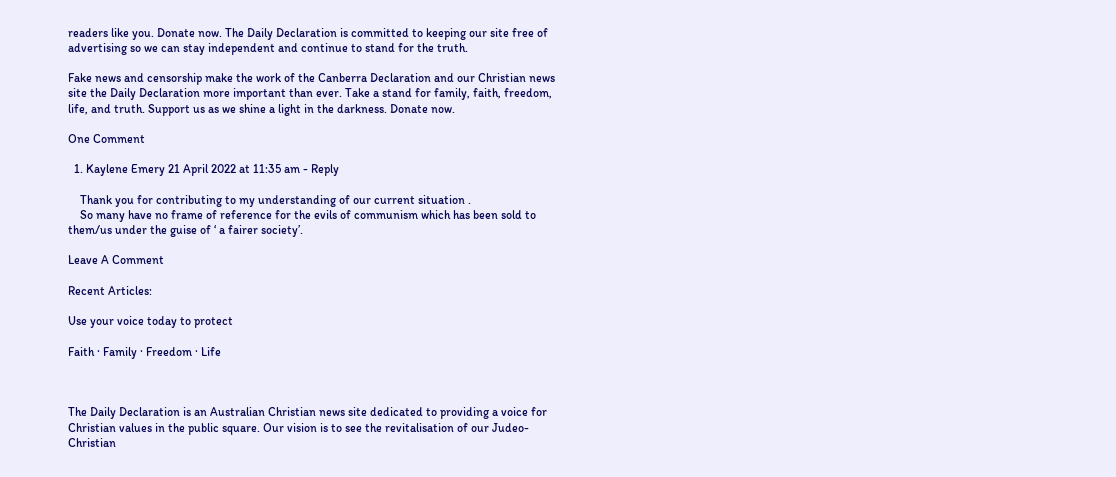readers like you. Donate now. The Daily Declaration is committed to keeping our site free of advertising so we can stay independent and continue to stand for the truth.

Fake news and censorship make the work of the Canberra Declaration and our Christian news site the Daily Declaration more important than ever. Take a stand for family, faith, freedom, life, and truth. Support us as we shine a light in the darkness. Donate now.

One Comment

  1. Kaylene Emery 21 April 2022 at 11:35 am - Reply

    Thank you for contributing to my understanding of our current situation .
    So many have no frame of reference for the evils of communism which has been sold to them/us under the guise of ‘ a fairer society’.

Leave A Comment

Recent Articles:

Use your voice today to protect

Faith · Family · Freedom · Life



The Daily Declaration is an Australian Christian news site dedicated to providing a voice for Christian values in the public square. Our vision is to see the revitalisation of our Judeo-Christian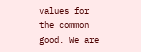values for the common good. We are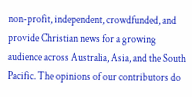non-profit, independent, crowdfunded, and provide Christian news for a growing audience across Australia, Asia, and the South Pacific. The opinions of our contributors do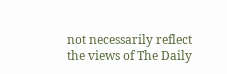not necessarily reflect the views of The Daily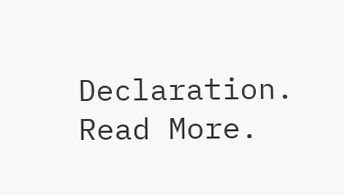Declaration. Read More.